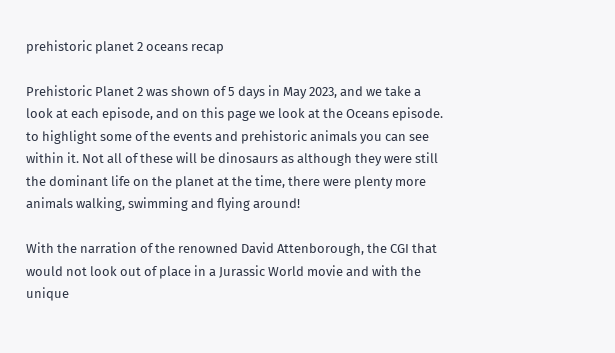prehistoric planet 2 oceans recap

Prehistoric Planet 2 was shown of 5 days in May 2023, and we take a look at each episode, and on this page we look at the Oceans episode. to highlight some of the events and prehistoric animals you can see within it. Not all of these will be dinosaurs as although they were still the dominant life on the planet at the time, there were plenty more animals walking, swimming and flying around!

With the narration of the renowned David Attenborough, the CGI that would not look out of place in a Jurassic World movie and with the unique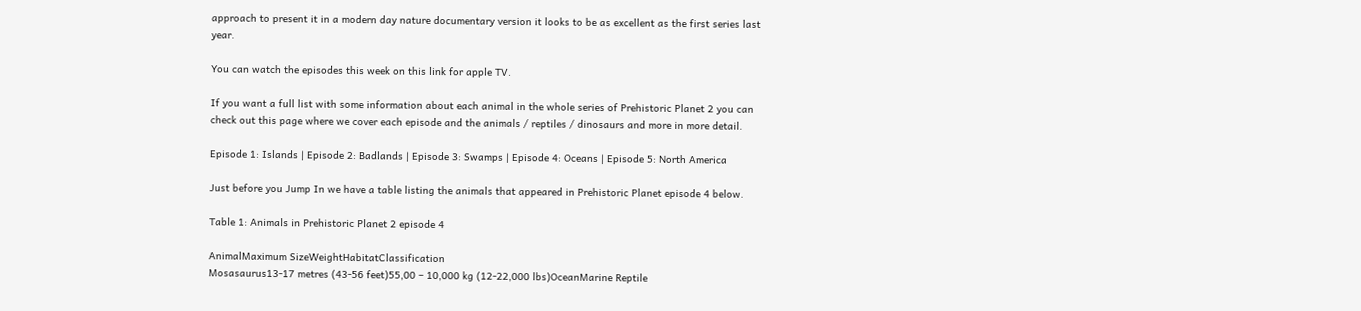approach to present it in a modern day nature documentary version it looks to be as excellent as the first series last year.

You can watch the episodes this week on this link for apple TV.

If you want a full list with some information about each animal in the whole series of Prehistoric Planet 2 you can check out this page where we cover each episode and the animals / reptiles / dinosaurs and more in more detail.

Episode 1: Islands | Episode 2: Badlands | Episode 3: Swamps | Episode 4: Oceans | Episode 5: North America

Just before you Jump In we have a table listing the animals that appeared in Prehistoric Planet episode 4 below.

Table 1: Animals in Prehistoric Planet 2 episode 4

AnimalMaximum SizeWeightHabitatClassification
Mosasaurus13-17 metres (43-56 feet)55,00 – 10,000 kg (12-22,000 lbs)OceanMarine Reptile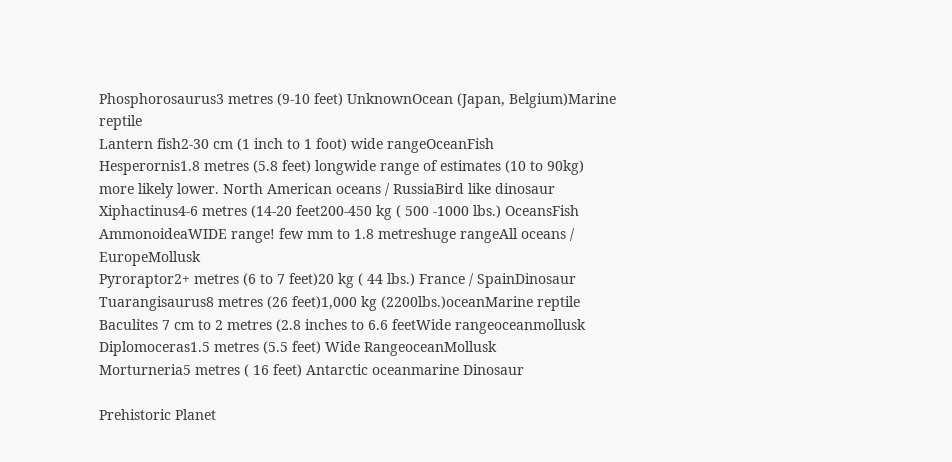Phosphorosaurus3 metres (9-10 feet) UnknownOcean (Japan, Belgium)Marine reptile
Lantern fish2-30 cm (1 inch to 1 foot) wide rangeOceanFish
Hesperornis1.8 metres (5.8 feet) longwide range of estimates (10 to 90kg) more likely lower. North American oceans / RussiaBird like dinosaur
Xiphactinus4-6 metres (14-20 feet200-450 kg ( 500 -1000 lbs.) OceansFish
AmmonoideaWIDE range! few mm to 1.8 metreshuge rangeAll oceans / EuropeMollusk
Pyroraptor2+ metres (6 to 7 feet)20 kg ( 44 lbs.) France / SpainDinosaur
Tuarangisaurus8 metres (26 feet)1,000 kg (2200lbs.)oceanMarine reptile
Baculites 7 cm to 2 metres (2.8 inches to 6.6 feetWide rangeoceanmollusk
Diplomoceras1.5 metres (5.5 feet) Wide RangeoceanMollusk
Morturneria5 metres ( 16 feet) Antarctic oceanmarine Dinosaur

Prehistoric Planet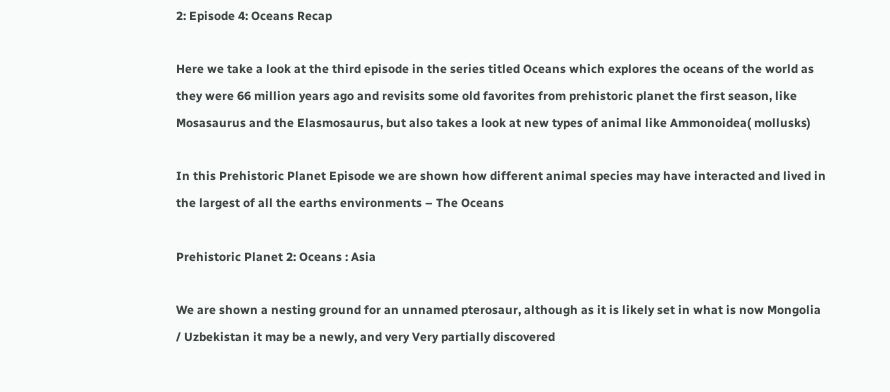2: Episode 4: Oceans Recap

Here we take a look at the third episode in the series titled Oceans which explores the oceans of the world as they were 66 million years ago and revisits some old favorites from prehistoric planet the first season, like Mosasaurus and the Elasmosaurus, but also takes a look at new types of animal like Ammonoidea( mollusks)

In this Prehistoric Planet Episode we are shown how different animal species may have interacted and lived in the largest of all the earths environments – The Oceans

Prehistoric Planet 2: Oceans : Asia

We are shown a nesting ground for an unnamed pterosaur, although as it is likely set in what is now Mongolia / Uzbekistan it may be a newly, and very Very partially discovered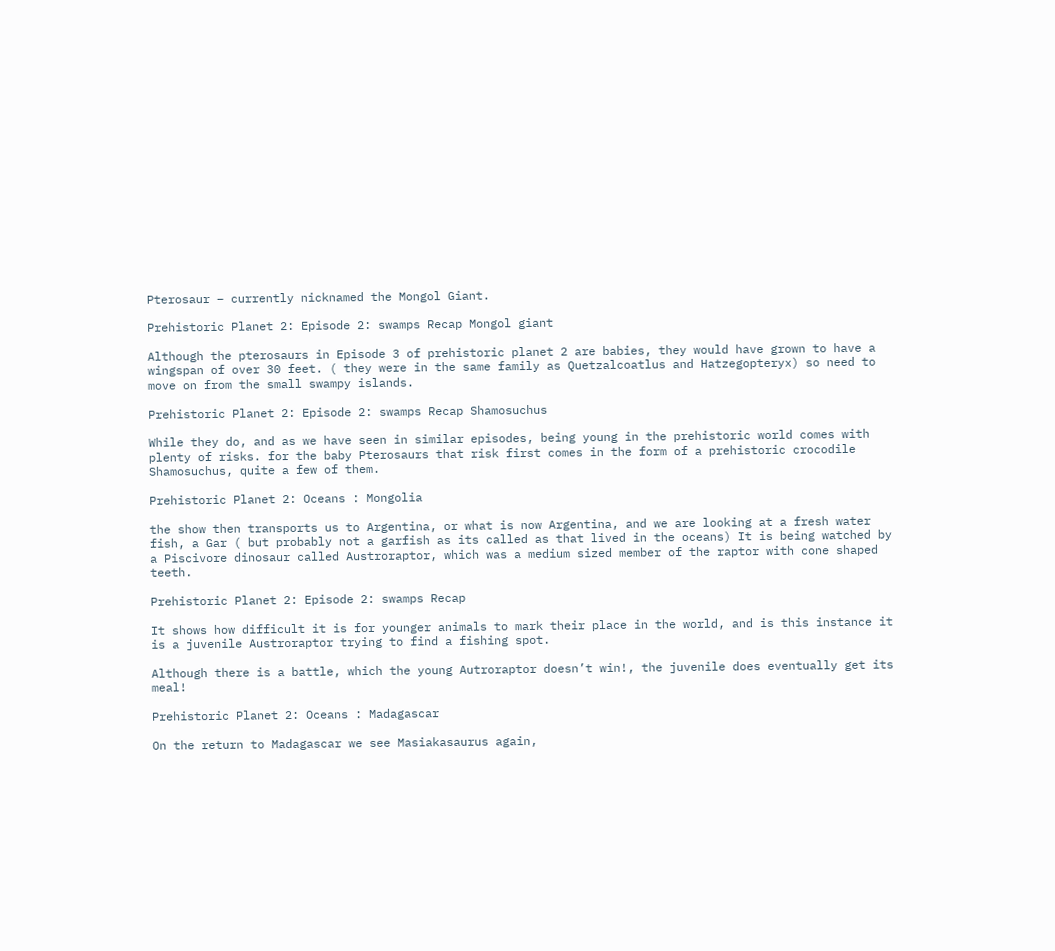Pterosaur – currently nicknamed the Mongol Giant.

Prehistoric Planet 2: Episode 2: swamps Recap Mongol giant

Although the pterosaurs in Episode 3 of prehistoric planet 2 are babies, they would have grown to have a wingspan of over 30 feet. ( they were in the same family as Quetzalcoatlus and Hatzegopteryx) so need to move on from the small swampy islands.

Prehistoric Planet 2: Episode 2: swamps Recap Shamosuchus

While they do, and as we have seen in similar episodes, being young in the prehistoric world comes with plenty of risks. for the baby Pterosaurs that risk first comes in the form of a prehistoric crocodile Shamosuchus, quite a few of them.

Prehistoric Planet 2: Oceans : Mongolia

the show then transports us to Argentina, or what is now Argentina, and we are looking at a fresh water fish, a Gar ( but probably not a garfish as its called as that lived in the oceans) It is being watched by a Piscivore dinosaur called Austroraptor, which was a medium sized member of the raptor with cone shaped teeth.

Prehistoric Planet 2: Episode 2: swamps Recap

It shows how difficult it is for younger animals to mark their place in the world, and is this instance it is a juvenile Austroraptor trying to find a fishing spot.

Although there is a battle, which the young Autroraptor doesn’t win!, the juvenile does eventually get its meal!

Prehistoric Planet 2: Oceans : Madagascar

On the return to Madagascar we see Masiakasaurus again,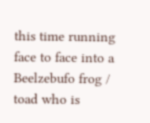this time running face to face into a Beelzebufo frog / toad who is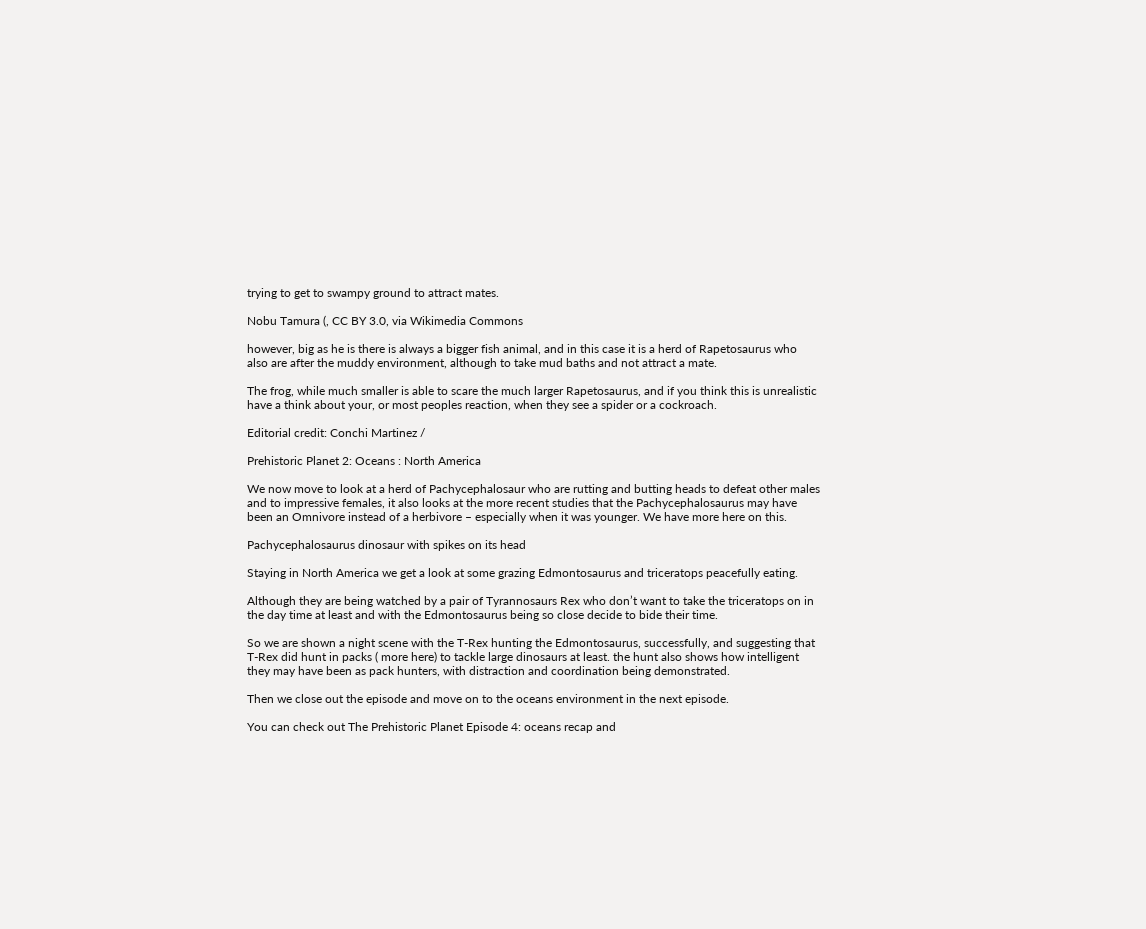trying to get to swampy ground to attract mates.

Nobu Tamura (, CC BY 3.0, via Wikimedia Commons

however, big as he is there is always a bigger fish animal, and in this case it is a herd of Rapetosaurus who also are after the muddy environment, although to take mud baths and not attract a mate.

The frog, while much smaller is able to scare the much larger Rapetosaurus, and if you think this is unrealistic have a think about your, or most peoples reaction, when they see a spider or a cockroach.

Editorial credit: Conchi Martinez /

Prehistoric Planet 2: Oceans : North America

We now move to look at a herd of Pachycephalosaur who are rutting and butting heads to defeat other males and to impressive females, it also looks at the more recent studies that the Pachycephalosaurus may have been an Omnivore instead of a herbivore – especially when it was younger. We have more here on this.

Pachycephalosaurus dinosaur with spikes on its head

Staying in North America we get a look at some grazing Edmontosaurus and triceratops peacefully eating.

Although they are being watched by a pair of Tyrannosaurs Rex who don’t want to take the triceratops on in the day time at least and with the Edmontosaurus being so close decide to bide their time.

So we are shown a night scene with the T-Rex hunting the Edmontosaurus, successfully, and suggesting that T-Rex did hunt in packs ( more here) to tackle large dinosaurs at least. the hunt also shows how intelligent they may have been as pack hunters, with distraction and coordination being demonstrated.

Then we close out the episode and move on to the oceans environment in the next episode.

You can check out The Prehistoric Planet Episode 4: oceans recap and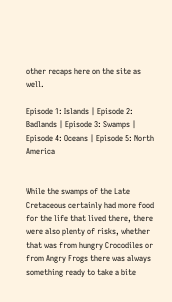other recaps here on the site as well.

Episode 1: Islands | Episode 2: Badlands | Episode 3: Swamps | Episode 4: Oceans | Episode 5: North America


While the swamps of the Late Cretaceous certainly had more food for the life that lived there, there were also plenty of risks, whether that was from hungry Crocodiles or from Angry Frogs there was always something ready to take a bite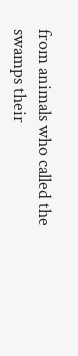from animals who called the swamps their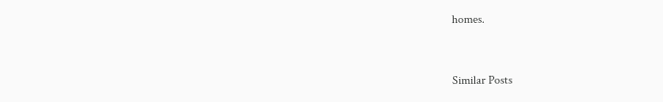homes.


Similar Posts